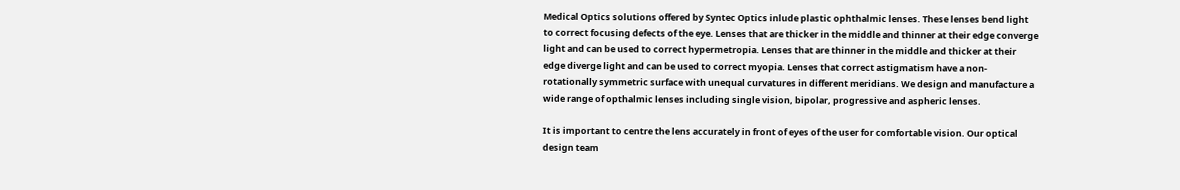Medical Optics solutions offered by Syntec Optics inlude plastic ophthalmic lenses. These lenses bend light to correct focusing defects of the eye. Lenses that are thicker in the middle and thinner at their edge converge light and can be used to correct hypermetropia. Lenses that are thinner in the middle and thicker at their edge diverge light and can be used to correct myopia. Lenses that correct astigmatism have a non-rotationally symmetric surface with unequal curvatures in different meridians. We design and manufacture a wide range of opthalmic lenses including single vision, bipolar, progressive and aspheric lenses.

It is important to centre the lens accurately in front of eyes of the user for comfortable vision. Our optical design team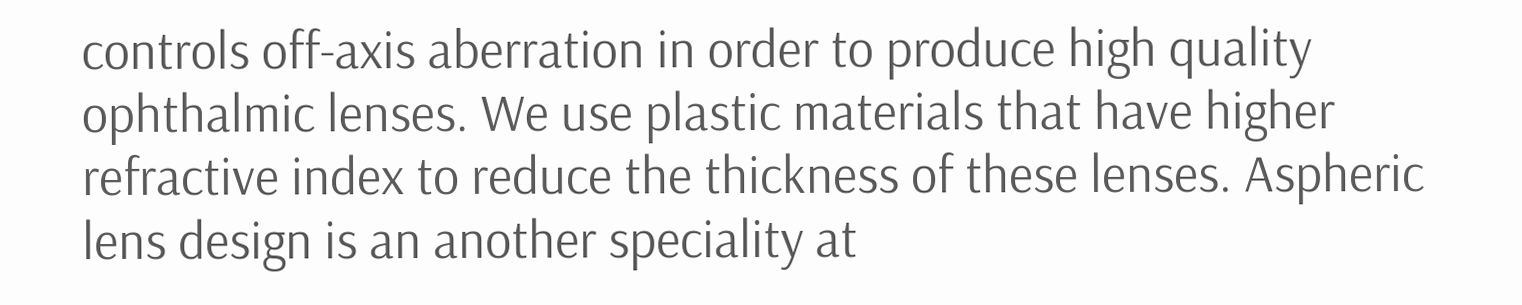controls off-axis aberration in order to produce high quality ophthalmic lenses. We use plastic materials that have higher refractive index to reduce the thickness of these lenses. Aspheric lens design is an another speciality at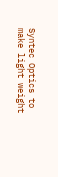Syntec Optics to make light weight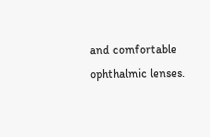and comfortable ophthalmic lenses.